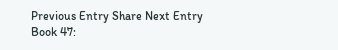Previous Entry Share Next Entry
Book 47: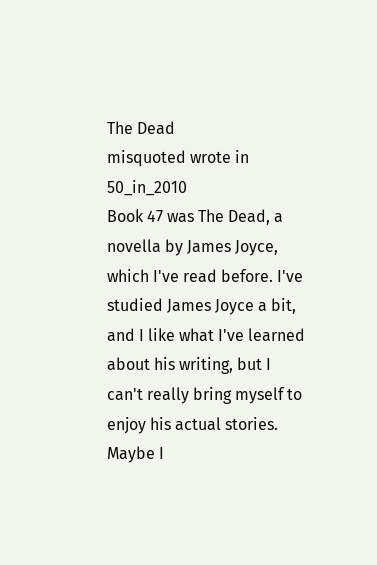The Dead
misquoted wrote in 50_in_2010
Book 47 was The Dead, a novella by James Joyce, which I've read before. I've studied James Joyce a bit, and I like what I've learned about his writing, but I can't really bring myself to enjoy his actual stories. Maybe I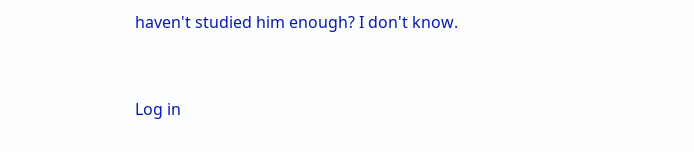haven't studied him enough? I don't know.


Log in